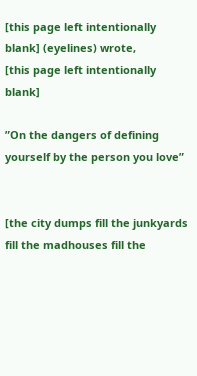[this page left intentionally blank] (eyelines) wrote,
[this page left intentionally blank]

”On the dangers of defining yourself by the person you love”


[the city dumps fill the junkyards fill the madhouses fill the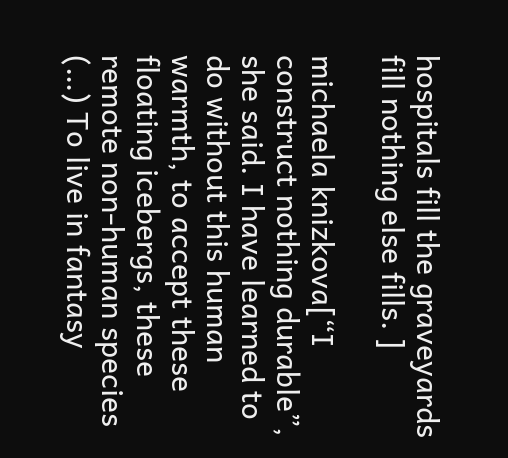hospitals fill the graveyards fill nothing else fills. ]

michaela knizkova[“I construct nothing durable”, she said. I have learned to do without this human warmth, to accept these floating icebergs, these remote non-human species (…) To live in fantasy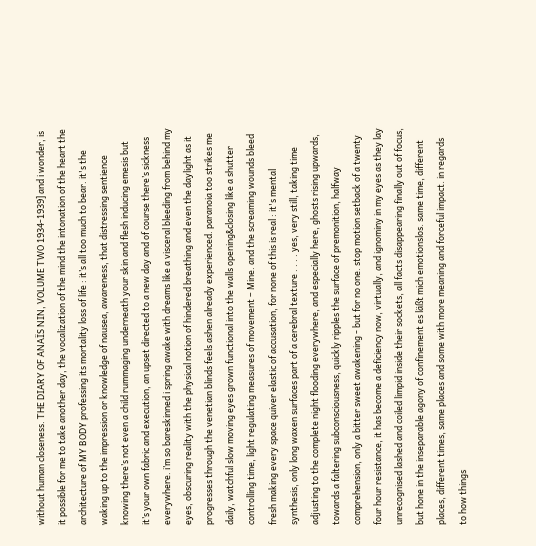without human closeness. THE DIARY OF ANAÏS NIN, VOLUME TWO 1934-1939] and i wonder, is it possible for me to take another day, the vocalization of the mind the intonation of the heart the architecture of MY BODY professing its mortality loss of life : it’s all too much to bear. it's the waking up to the impression or knowledge of nausea, awareness, that distressing sentience knowing there’s not even a child rummaging underneath your skin and flesh inducing emesis but it’s your own fabric and execution, an upset directed to a new day and of course there’s sickness everywhere. i’m so bareskinned i spring awake with dreams like a visceral bleeding from behind my eyes, obscuring reality with the physical notion of hindered breathing and even the daylight as it progresses through the venetian blinds feels ashen already experienced. paranoia too strikes me daily, watchful slow moving eyes grown functional into the walls opening&closing like a shutter controlling time, light regulating measures of movement – Mine. and the screaming wounds bleed fresh making every space quiver elastic of accusation, for none of this is real : it's mental synthesis, only long waxen surfaces part of a cerebral texture . . . . yes, very still, taking time adjusting to the complete night flooding everywhere, and especially here, ghosts rising upwards, towards a faltering subconsciousness, quickly ripples the surface of premonition, halfway comprehension, only a bitter sweet awakening - but for no one. stop motion setback of a twenty four hour resistance, it has become a deficiency now, virtually, and ignominy in my eyes as they lay unrecognised lashed and coiled limpid inside their sockets, all facts disappearing finally out of focus, but hone in the inseparable agony of confinement es läßt mich emotionslos. same time, different places, different times, same places and some with more meaning and forceful impact. in regards to how things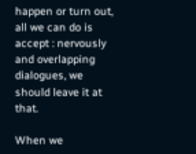happen or turn out, all we can do is accept : nervously and overlapping dialogues, we should leave it at that.

When we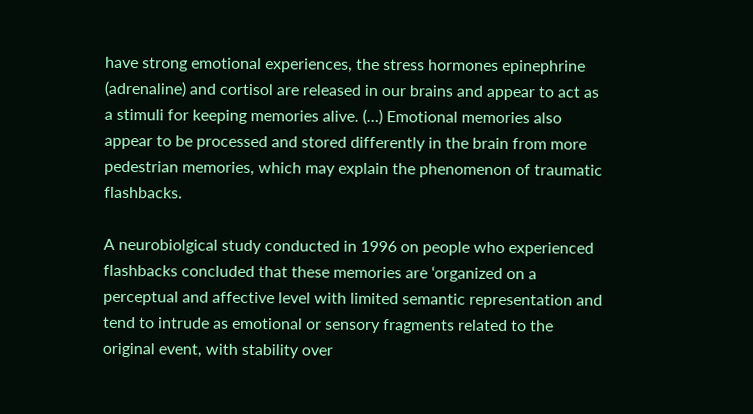have strong emotional experiences, the stress hormones epinephrine (adrenaline) and cortisol are released in our brains and appear to act as a stimuli for keeping memories alive. (…) Emotional memories also appear to be processed and stored differently in the brain from more pedestrian memories, which may explain the phenomenon of traumatic flashbacks.

A neurobiolgical study conducted in 1996 on people who experienced flashbacks concluded that these memories are ‘organized on a perceptual and affective level with limited semantic representation and tend to intrude as emotional or sensory fragments related to the original event, with stability over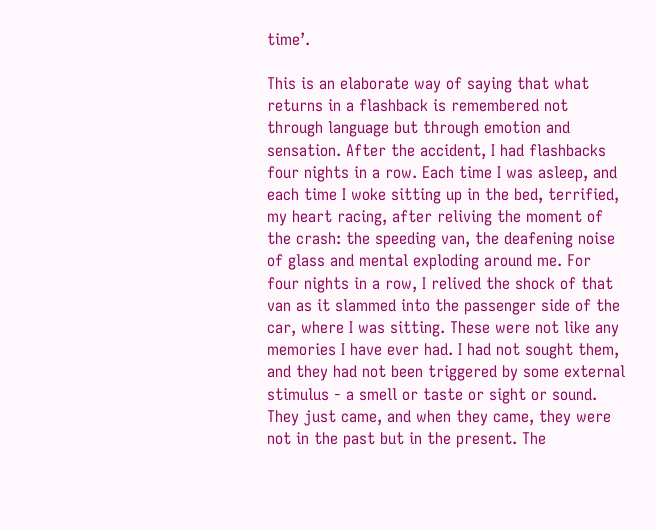time’.

This is an elaborate way of saying that what returns in a flashback is remembered not through language but through emotion and sensation. After the accident, I had flashbacks four nights in a row. Each time I was asleep, and each time I woke sitting up in the bed, terrified, my heart racing, after reliving the moment of the crash: the speeding van, the deafening noise of glass and mental exploding around me. For four nights in a row, I relived the shock of that van as it slammed into the passenger side of the car, where I was sitting. These were not like any memories I have ever had. I had not sought them, and they had not been triggered by some external stimulus - a smell or taste or sight or sound. They just came, and when they came, they were not in the past but in the present. The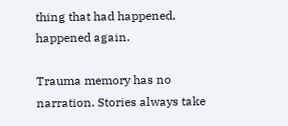thing that had happened, happened again.

Trauma memory has no narration. Stories always take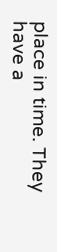place in time. They have a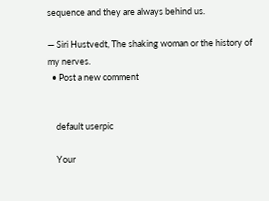sequence and they are always behind us.

— Siri Hustvedt, The shaking woman or the history of my nerves.
  • Post a new comment


    default userpic

    Your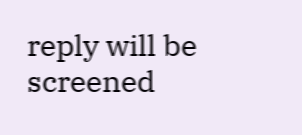reply will be screened